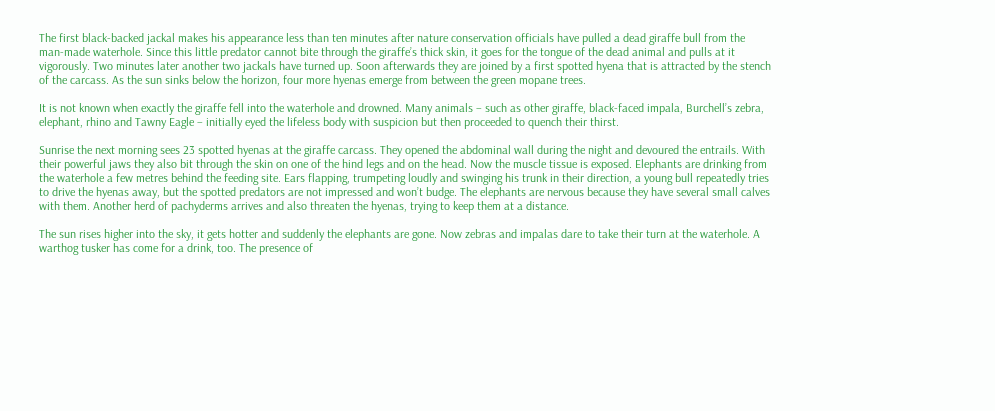The first black-backed jackal makes his appearance less than ten minutes after nature conservation officials have pulled a dead giraffe bull from the man-made waterhole. Since this little predator cannot bite through the giraffe’s thick skin, it goes for the tongue of the dead animal and pulls at it vigorously. Two minutes later another two jackals have turned up. Soon afterwards they are joined by a first spotted hyena that is attracted by the stench of the carcass. As the sun sinks below the horizon, four more hyenas emerge from between the green mopane trees.

It is not known when exactly the giraffe fell into the waterhole and drowned. Many animals – such as other giraffe, black-faced impala, Burchell’s zebra, elephant, rhino and Tawny Eagle – initially eyed the lifeless body with suspicion but then proceeded to quench their thirst.

Sunrise the next morning sees 23 spotted hyenas at the giraffe carcass. They opened the abdominal wall during the night and devoured the entrails. With their powerful jaws they also bit through the skin on one of the hind legs and on the head. Now the muscle tissue is exposed. Elephants are drinking from the waterhole a few metres behind the feeding site. Ears flapping, trumpeting loudly and swinging his trunk in their direction, a young bull repeatedly tries to drive the hyenas away, but the spotted predators are not impressed and won’t budge. The elephants are nervous because they have several small calves with them. Another herd of pachyderms arrives and also threaten the hyenas, trying to keep them at a distance.

The sun rises higher into the sky, it gets hotter and suddenly the elephants are gone. Now zebras and impalas dare to take their turn at the waterhole. A warthog tusker has come for a drink, too. The presence of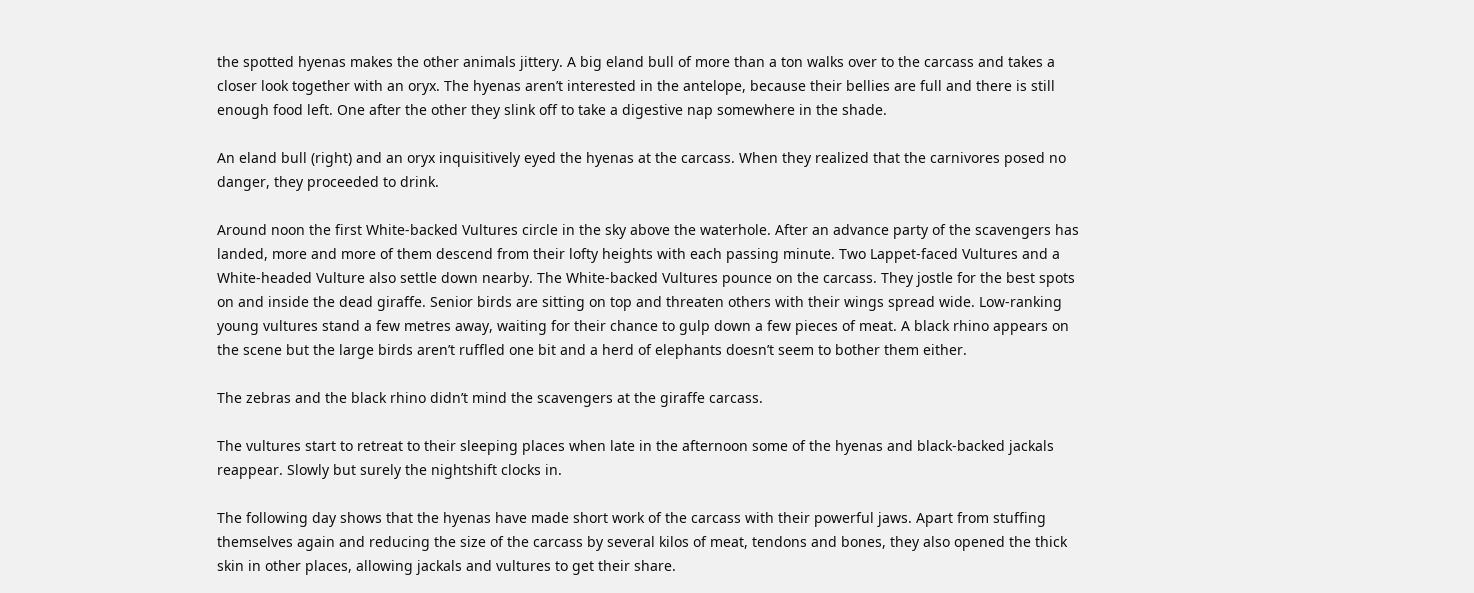the spotted hyenas makes the other animals jittery. A big eland bull of more than a ton walks over to the carcass and takes a closer look together with an oryx. The hyenas aren’t interested in the antelope, because their bellies are full and there is still enough food left. One after the other they slink off to take a digestive nap somewhere in the shade.

An eland bull (right) and an oryx inquisitively eyed the hyenas at the carcass. When they realized that the carnivores posed no danger, they proceeded to drink.

Around noon the first White-backed Vultures circle in the sky above the waterhole. After an advance party of the scavengers has landed, more and more of them descend from their lofty heights with each passing minute. Two Lappet-faced Vultures and a White-headed Vulture also settle down nearby. The White-backed Vultures pounce on the carcass. They jostle for the best spots on and inside the dead giraffe. Senior birds are sitting on top and threaten others with their wings spread wide. Low-ranking young vultures stand a few metres away, waiting for their chance to gulp down a few pieces of meat. A black rhino appears on the scene but the large birds aren’t ruffled one bit and a herd of elephants doesn’t seem to bother them either.

The zebras and the black rhino didn’t mind the scavengers at the giraffe carcass.

The vultures start to retreat to their sleeping places when late in the afternoon some of the hyenas and black-backed jackals reappear. Slowly but surely the nightshift clocks in.

The following day shows that the hyenas have made short work of the carcass with their powerful jaws. Apart from stuffing themselves again and reducing the size of the carcass by several kilos of meat, tendons and bones, they also opened the thick skin in other places, allowing jackals and vultures to get their share.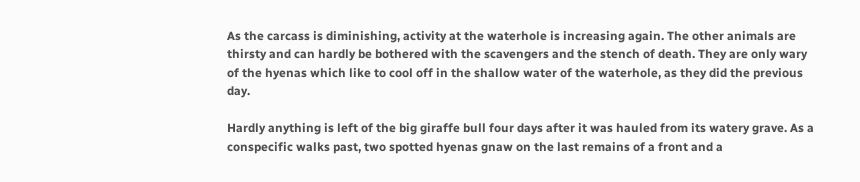As the carcass is diminishing, activity at the waterhole is increasing again. The other animals are thirsty and can hardly be bothered with the scavengers and the stench of death. They are only wary of the hyenas which like to cool off in the shallow water of the waterhole, as they did the previous day.

Hardly anything is left of the big giraffe bull four days after it was hauled from its watery grave. As a conspecific walks past, two spotted hyenas gnaw on the last remains of a front and a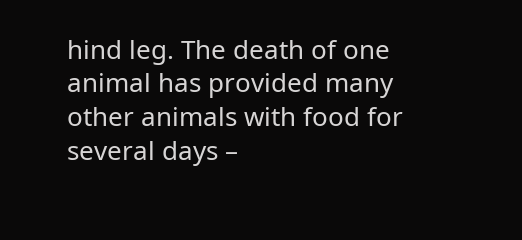hind leg. The death of one animal has provided many other animals with food for several days –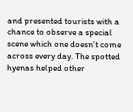and presented tourists with a chance to observe a special scene which one doesn’t come across every day. The spotted hyenas helped other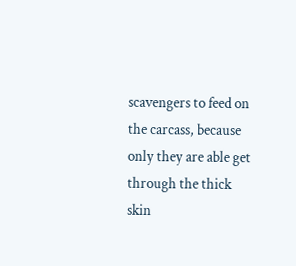scavengers to feed on the carcass, because only they are able get through the thick skin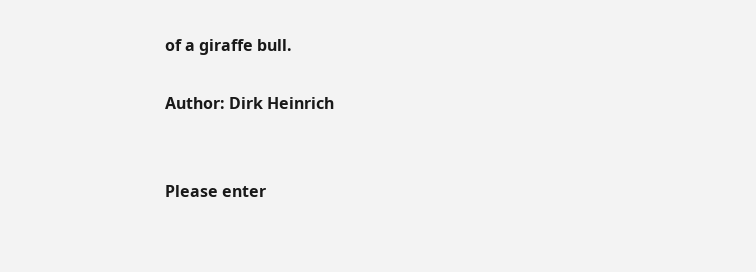of a giraffe bull.

Author: Dirk Heinrich


Please enter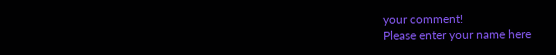your comment!
Please enter your name here